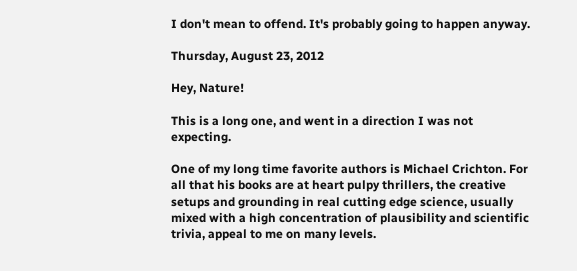I don't mean to offend. It's probably going to happen anyway.

Thursday, August 23, 2012

Hey, Nature!

This is a long one, and went in a direction I was not expecting.

One of my long time favorite authors is Michael Crichton. For all that his books are at heart pulpy thrillers, the creative setups and grounding in real cutting edge science, usually mixed with a high concentration of plausibility and scientific trivia, appeal to me on many levels.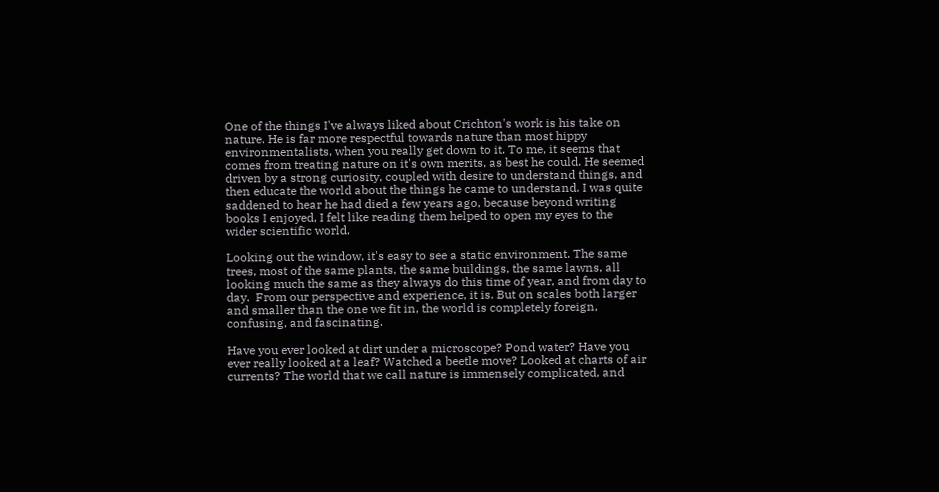One of the things I've always liked about Crichton's work is his take on nature. He is far more respectful towards nature than most hippy environmentalists, when you really get down to it. To me, it seems that comes from treating nature on it's own merits, as best he could. He seemed driven by a strong curiosity, coupled with desire to understand things, and then educate the world about the things he came to understand. I was quite saddened to hear he had died a few years ago, because beyond writing books I enjoyed, I felt like reading them helped to open my eyes to the wider scientific world.

Looking out the window, it's easy to see a static environment. The same trees, most of the same plants, the same buildings, the same lawns, all looking much the same as they always do this time of year, and from day to day.  From our perspective and experience, it is. But on scales both larger and smaller than the one we fit in, the world is completely foreign, confusing, and fascinating.

Have you ever looked at dirt under a microscope? Pond water? Have you ever really looked at a leaf? Watched a beetle move? Looked at charts of air currents? The world that we call nature is immensely complicated, and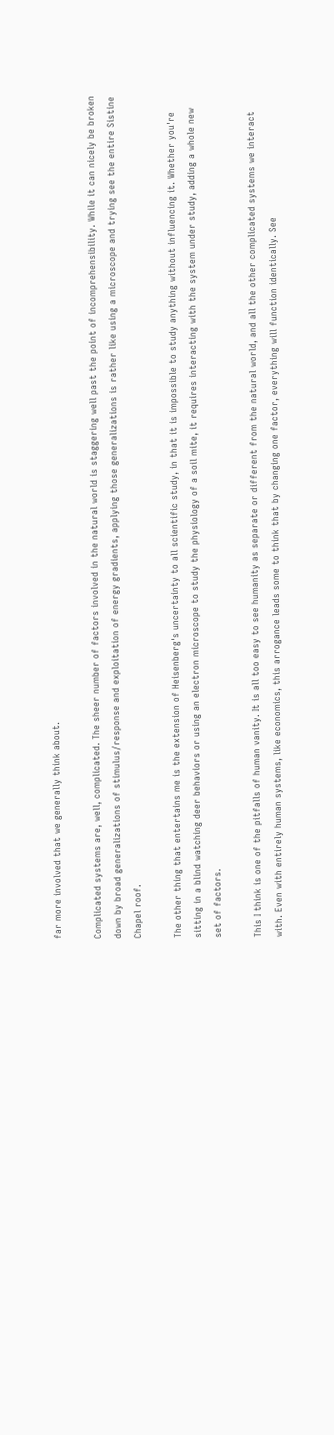far more involved that we generally think about.

Complicated systems are, well, complicated. The sheer number of factors involved in the natural world is staggering well past the point of incomprehensibility. While it can nicely be broken down by broad generalizations of stimulus/response and exploitation of energy gradients, applying those generalizations is rather like using a microscope and trying see the entire Sistine Chapel roof.

The other thing that entertains me is the extension of Heisenberg's uncertainty to all scientific study, in that it is impossible to study anything without influencing it. Whether you're sitting in a blind watching deer behaviors or using an electron microscope to study the physiology of a soil mite, it requires interacting with the system under study, adding a whole new set of factors.

This I think is one of the pitfalls of human vanity. It is all too easy to see humanity as separate or different from the natural world, and all the other complicated systems we interact with. Even with entirely human systems, like economics, this arrogance leads some to think that by changing one factor, everything will function identically. See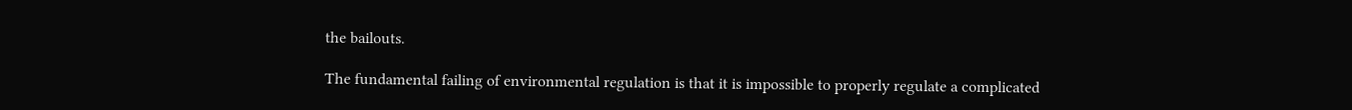the bailouts.

The fundamental failing of environmental regulation is that it is impossible to properly regulate a complicated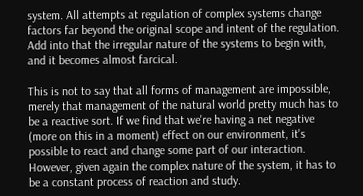system. All attempts at regulation of complex systems change factors far beyond the original scope and intent of the regulation. Add into that the irregular nature of the systems to begin with, and it becomes almost farcical.

This is not to say that all forms of management are impossible, merely that management of the natural world pretty much has to be a reactive sort. If we find that we're having a net negative (more on this in a moment) effect on our environment, it's possible to react and change some part of our interaction. However, given again the complex nature of the system, it has to be a constant process of reaction and study.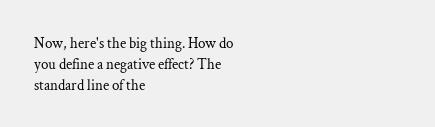Now, here's the big thing. How do you define a negative effect? The standard line of the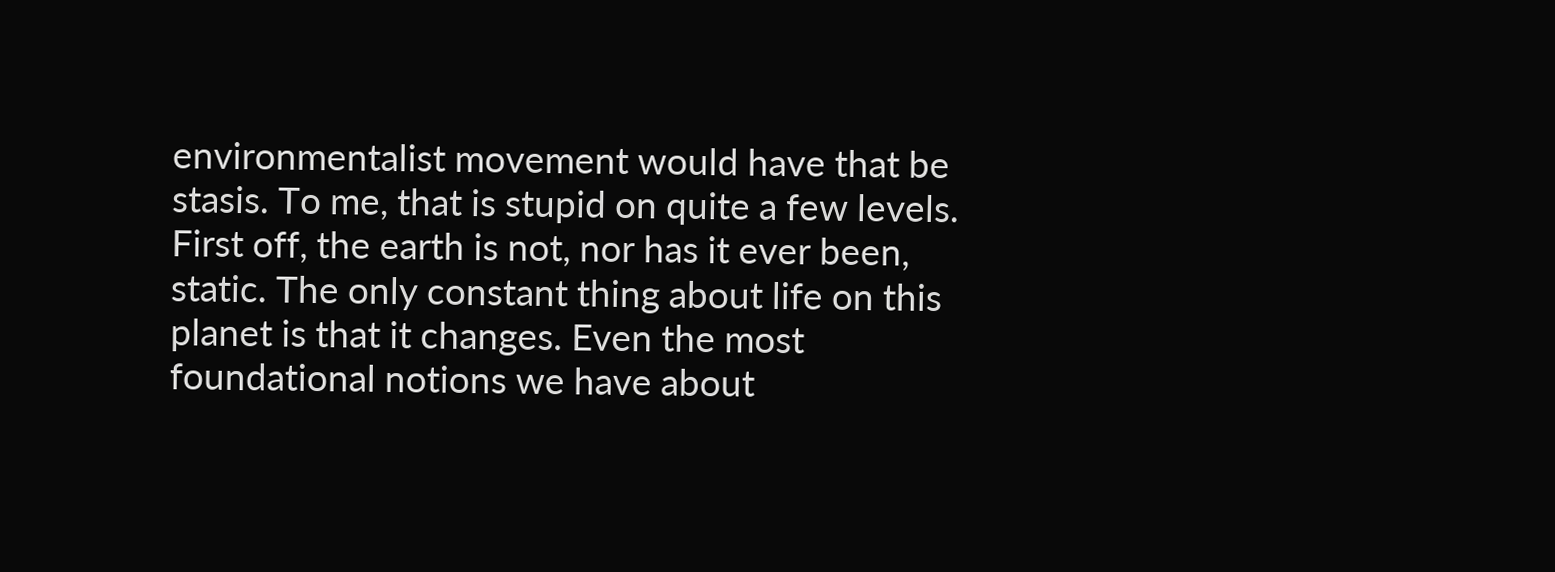environmentalist movement would have that be stasis. To me, that is stupid on quite a few levels. First off, the earth is not, nor has it ever been, static. The only constant thing about life on this planet is that it changes. Even the most foundational notions we have about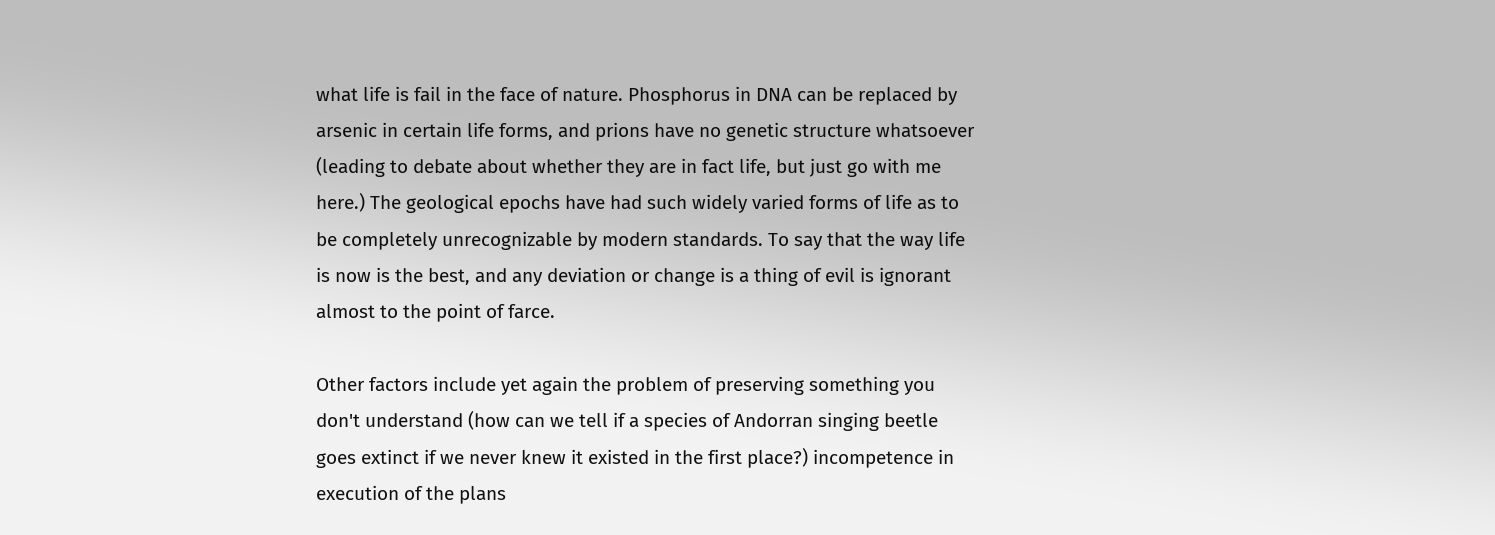what life is fail in the face of nature. Phosphorus in DNA can be replaced by arsenic in certain life forms, and prions have no genetic structure whatsoever (leading to debate about whether they are in fact life, but just go with me here.) The geological epochs have had such widely varied forms of life as to be completely unrecognizable by modern standards. To say that the way life is now is the best, and any deviation or change is a thing of evil is ignorant almost to the point of farce.

Other factors include yet again the problem of preserving something you don't understand (how can we tell if a species of Andorran singing beetle goes extinct if we never knew it existed in the first place?) incompetence in execution of the plans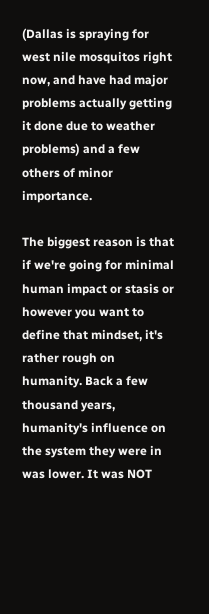(Dallas is spraying for west nile mosquitos right now, and have had major problems actually getting it done due to weather problems) and a few others of minor importance.

The biggest reason is that if we're going for minimal human impact or stasis or however you want to define that mindset, it's rather rough on humanity. Back a few thousand years, humanity's influence on the system they were in was lower. It was NOT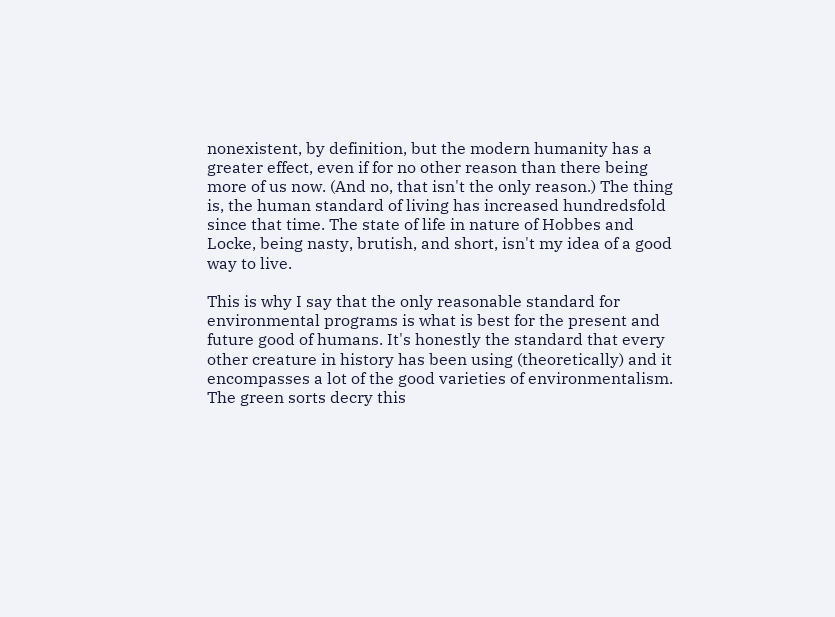nonexistent, by definition, but the modern humanity has a greater effect, even if for no other reason than there being more of us now. (And no, that isn't the only reason.) The thing is, the human standard of living has increased hundredsfold since that time. The state of life in nature of Hobbes and Locke, being nasty, brutish, and short, isn't my idea of a good way to live.

This is why I say that the only reasonable standard for environmental programs is what is best for the present and future good of humans. It's honestly the standard that every other creature in history has been using (theoretically) and it encompasses a lot of the good varieties of environmentalism. The green sorts decry this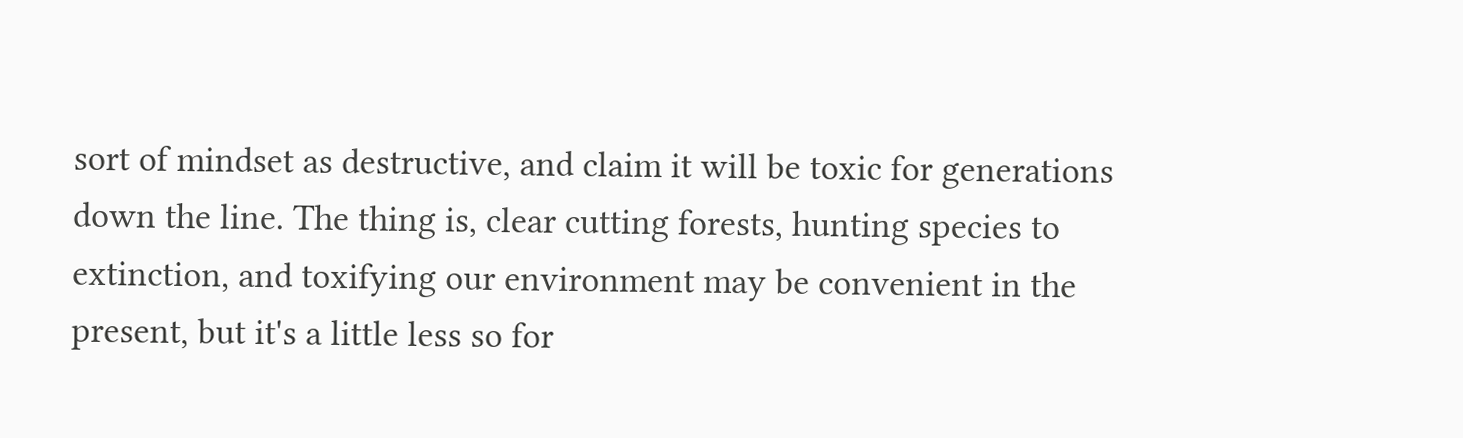sort of mindset as destructive, and claim it will be toxic for generations down the line. The thing is, clear cutting forests, hunting species to extinction, and toxifying our environment may be convenient in the present, but it's a little less so for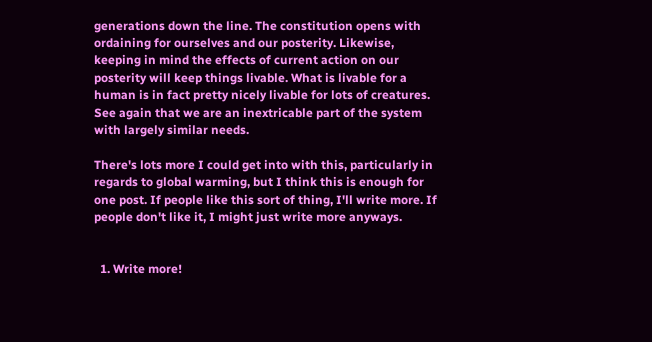generations down the line. The constitution opens with ordaining for ourselves and our posterity. Likewise, keeping in mind the effects of current action on our posterity will keep things livable. What is livable for a human is in fact pretty nicely livable for lots of creatures. See again that we are an inextricable part of the system with largely similar needs.

There's lots more I could get into with this, particularly in regards to global warming, but I think this is enough for one post. If people like this sort of thing, I'll write more. If people don't like it, I might just write more anyways.


  1. Write more!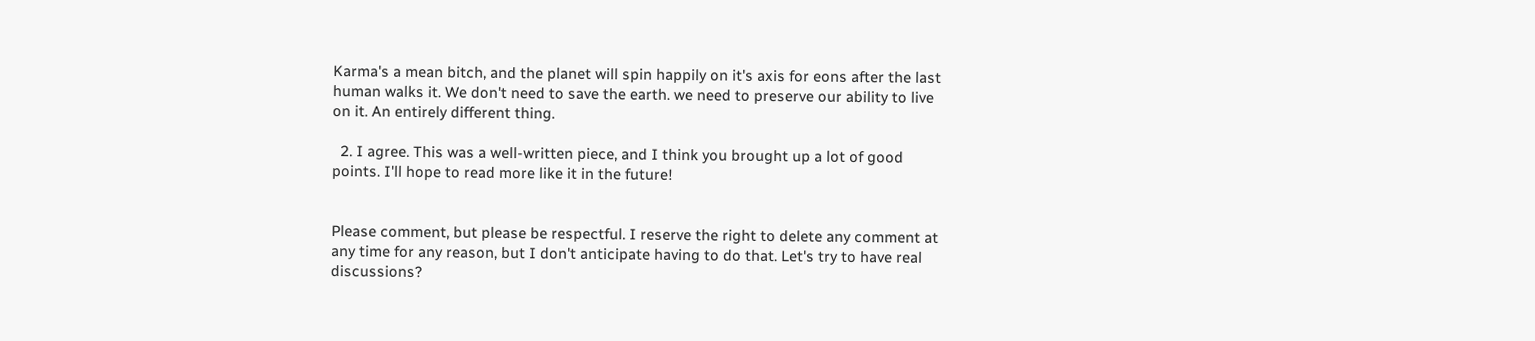Karma's a mean bitch, and the planet will spin happily on it's axis for eons after the last human walks it. We don't need to save the earth. we need to preserve our ability to live on it. An entirely different thing.

  2. I agree. This was a well-written piece, and I think you brought up a lot of good points. I'll hope to read more like it in the future!


Please comment, but please be respectful. I reserve the right to delete any comment at any time for any reason, but I don't anticipate having to do that. Let's try to have real discussions?